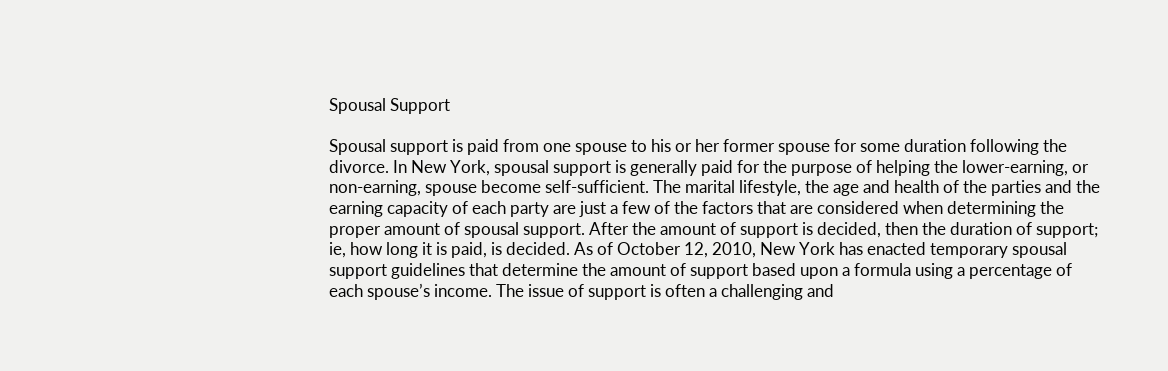Spousal Support

Spousal support is paid from one spouse to his or her former spouse for some duration following the divorce. In New York, spousal support is generally paid for the purpose of helping the lower-earning, or non-earning, spouse become self-sufficient. The marital lifestyle, the age and health of the parties and the earning capacity of each party are just a few of the factors that are considered when determining the proper amount of spousal support. After the amount of support is decided, then the duration of support; ie, how long it is paid, is decided. As of October 12, 2010, New York has enacted temporary spousal support guidelines that determine the amount of support based upon a formula using a percentage of each spouse’s income. The issue of support is often a challenging and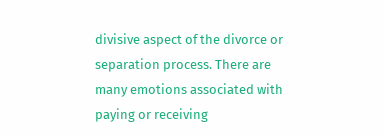divisive aspect of the divorce or separation process. There are many emotions associated with paying or receiving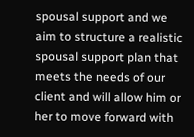spousal support and we aim to structure a realistic spousal support plan that meets the needs of our client and will allow him or her to move forward with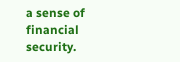a sense of financial security.